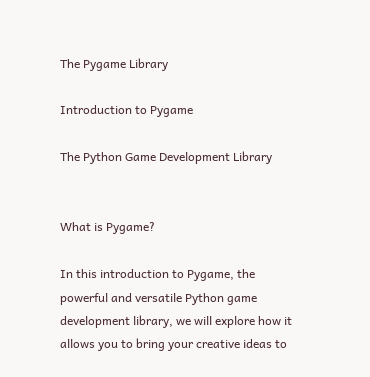The Pygame Library

Introduction to Pygame

The Python Game Development Library


What is Pygame?

In this introduction to Pygame, the powerful and versatile Python game development library, we will explore how it allows you to bring your creative ideas to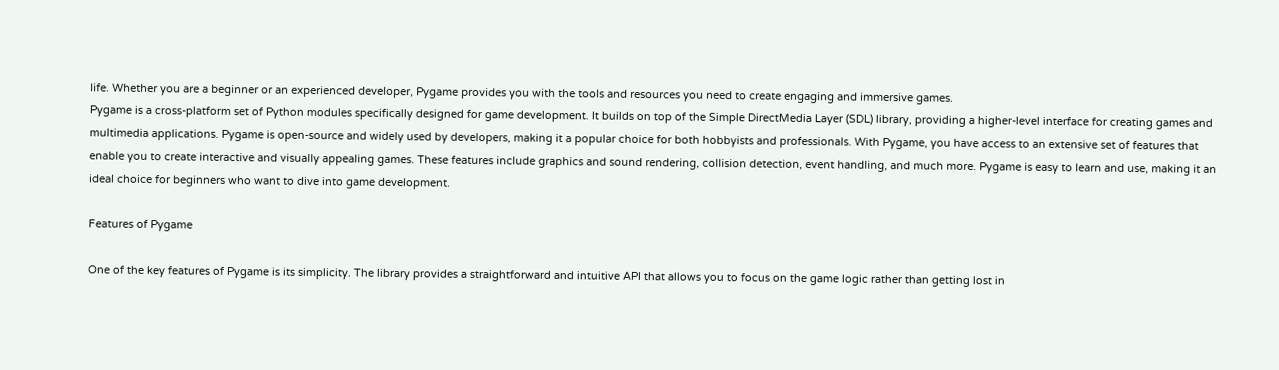life. Whether you are a beginner or an experienced developer, Pygame provides you with the tools and resources you need to create engaging and immersive games.
Pygame is a cross-platform set of Python modules specifically designed for game development. It builds on top of the Simple DirectMedia Layer (SDL) library, providing a higher-level interface for creating games and multimedia applications. Pygame is open-source and widely used by developers, making it a popular choice for both hobbyists and professionals. With Pygame, you have access to an extensive set of features that enable you to create interactive and visually appealing games. These features include graphics and sound rendering, collision detection, event handling, and much more. Pygame is easy to learn and use, making it an ideal choice for beginners who want to dive into game development.

Features of Pygame

One of the key features of Pygame is its simplicity. The library provides a straightforward and intuitive API that allows you to focus on the game logic rather than getting lost in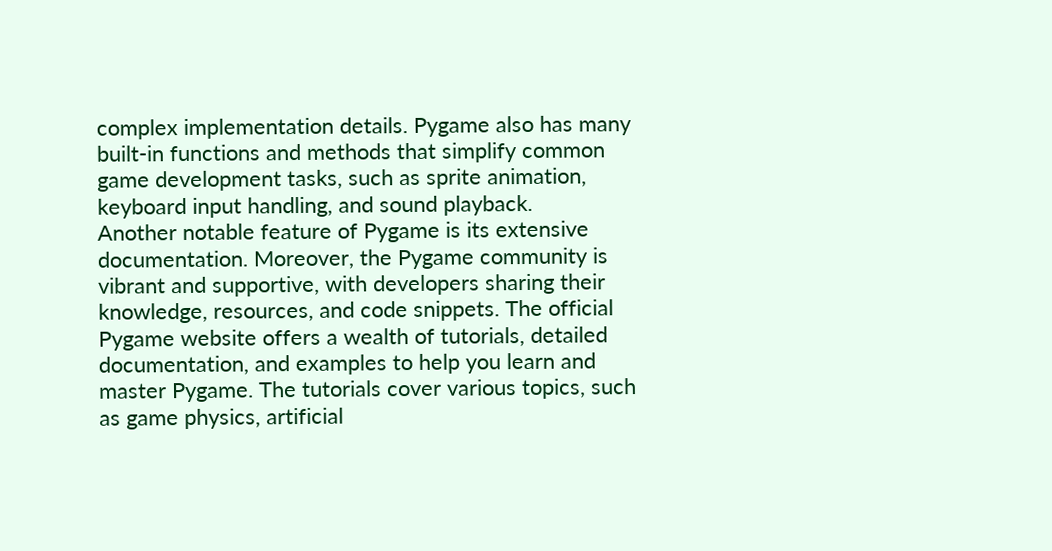complex implementation details. Pygame also has many built-in functions and methods that simplify common game development tasks, such as sprite animation, keyboard input handling, and sound playback.
Another notable feature of Pygame is its extensive documentation. Moreover, the Pygame community is vibrant and supportive, with developers sharing their knowledge, resources, and code snippets. The official Pygame website offers a wealth of tutorials, detailed documentation, and examples to help you learn and master Pygame. The tutorials cover various topics, such as game physics, artificial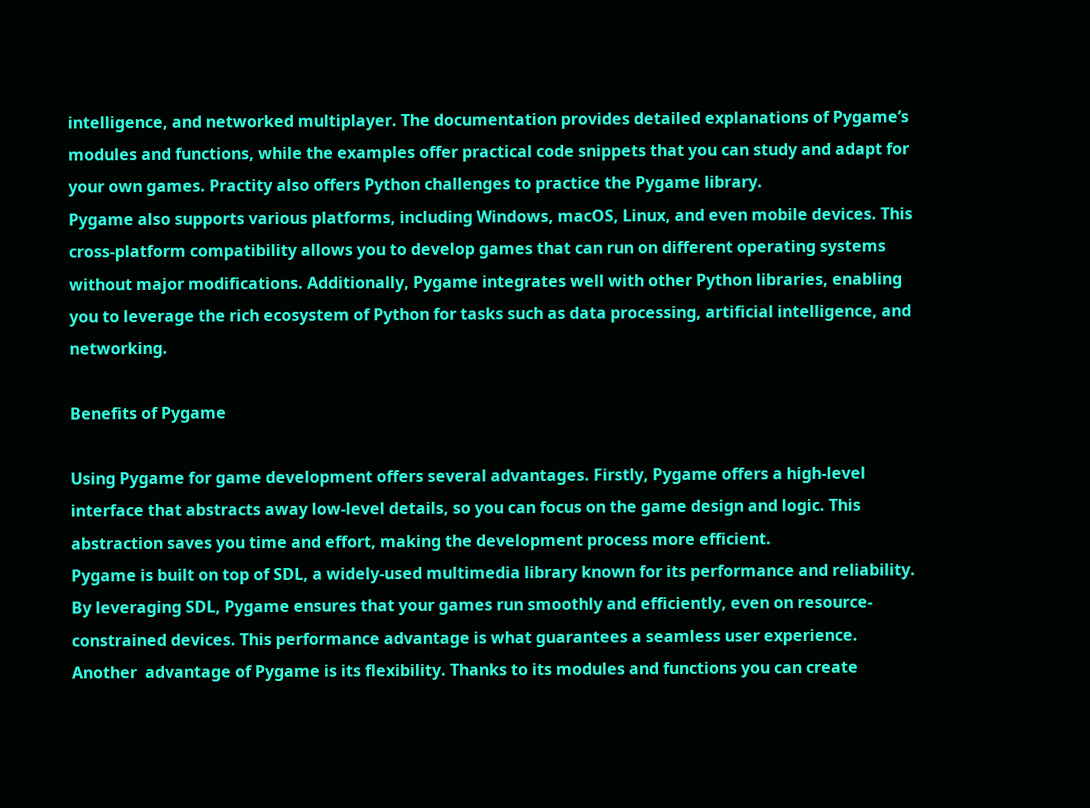intelligence, and networked multiplayer. The documentation provides detailed explanations of Pygame’s modules and functions, while the examples offer practical code snippets that you can study and adapt for your own games. Practity also offers Python challenges to practice the Pygame library.
Pygame also supports various platforms, including Windows, macOS, Linux, and even mobile devices. This cross-platform compatibility allows you to develop games that can run on different operating systems without major modifications. Additionally, Pygame integrates well with other Python libraries, enabling you to leverage the rich ecosystem of Python for tasks such as data processing, artificial intelligence, and networking.

Benefits of Pygame

Using Pygame for game development offers several advantages. Firstly, Pygame offers a high-level interface that abstracts away low-level details, so you can focus on the game design and logic. This abstraction saves you time and effort, making the development process more efficient.
Pygame is built on top of SDL, a widely-used multimedia library known for its performance and reliability. By leveraging SDL, Pygame ensures that your games run smoothly and efficiently, even on resource-constrained devices. This performance advantage is what guarantees a seamless user experience.
Another  advantage of Pygame is its flexibility. Thanks to its modules and functions you can create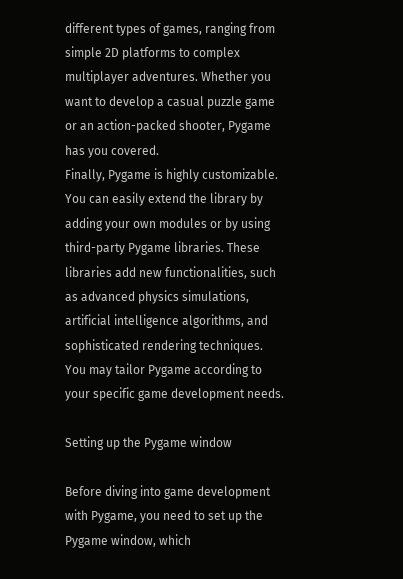different types of games, ranging from simple 2D platforms to complex multiplayer adventures. Whether you want to develop a casual puzzle game or an action-packed shooter, Pygame has you covered.
Finally, Pygame is highly customizable. You can easily extend the library by adding your own modules or by using third-party Pygame libraries. These libraries add new functionalities, such as advanced physics simulations, artificial intelligence algorithms, and sophisticated rendering techniques. You may tailor Pygame according to your specific game development needs.

Setting up the Pygame window

Before diving into game development with Pygame, you need to set up the Pygame window, which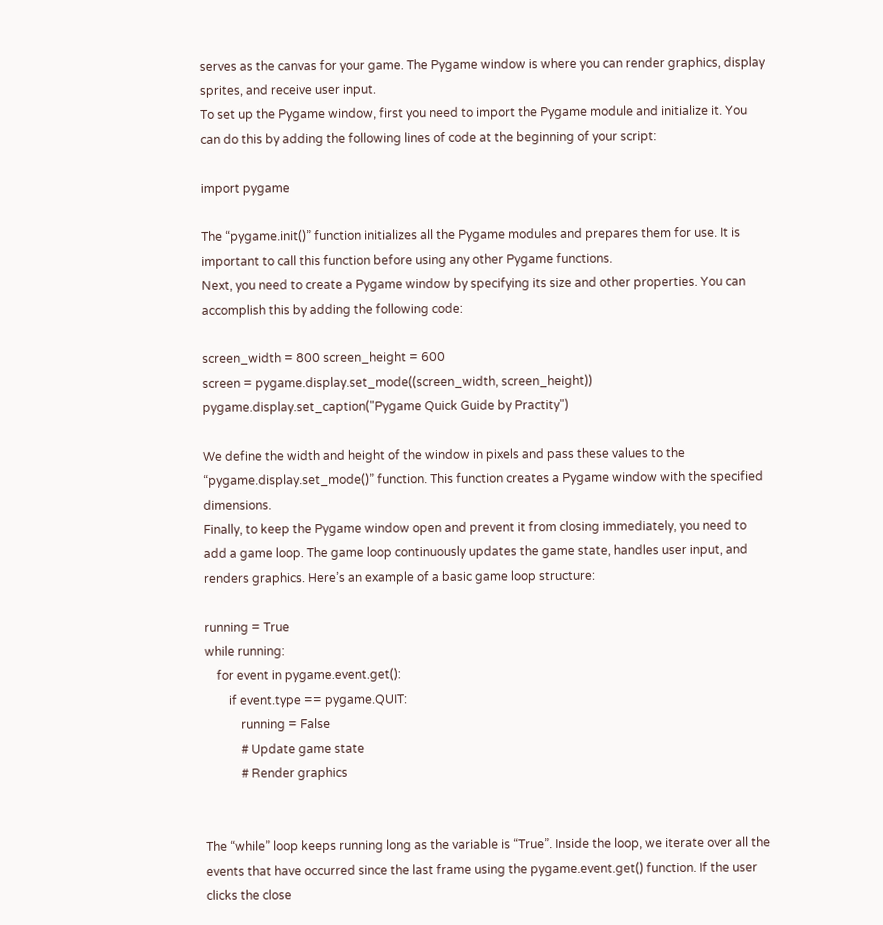serves as the canvas for your game. The Pygame window is where you can render graphics, display sprites, and receive user input.
To set up the Pygame window, first you need to import the Pygame module and initialize it. You can do this by adding the following lines of code at the beginning of your script:

import pygame

The “pygame.init()” function initializes all the Pygame modules and prepares them for use. It is important to call this function before using any other Pygame functions.
Next, you need to create a Pygame window by specifying its size and other properties. You can accomplish this by adding the following code:

screen_width = 800 screen_height = 600
screen = pygame.display.set_mode((screen_width, screen_height))
pygame.display.set_caption("Pygame Quick Guide by Practity")

We define the width and height of the window in pixels and pass these values to the “pygame.display.set_mode()” function. This function creates a Pygame window with the specified dimensions.
Finally, to keep the Pygame window open and prevent it from closing immediately, you need to add a game loop. The game loop continuously updates the game state, handles user input, and renders graphics. Here’s an example of a basic game loop structure:

running = True
while running:
    for event in pygame.event.get():
        if event.type == pygame.QUIT:
            running = False
            # Update game state
            # Render graphics


The “while” loop keeps running long as the variable is “True”. Inside the loop, we iterate over all the events that have occurred since the last frame using the pygame.event.get() function. If the user clicks the close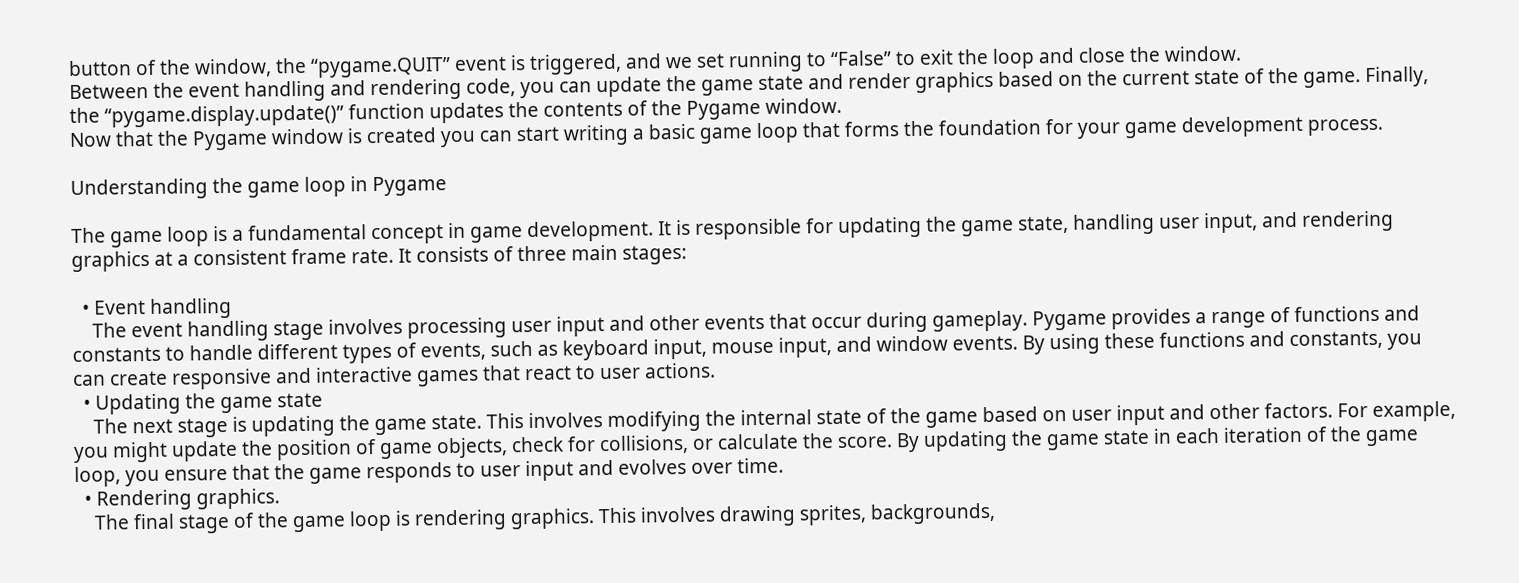button of the window, the “pygame.QUIT” event is triggered, and we set running to “False” to exit the loop and close the window.
Between the event handling and rendering code, you can update the game state and render graphics based on the current state of the game. Finally, the “pygame.display.update()” function updates the contents of the Pygame window.
Now that the Pygame window is created you can start writing a basic game loop that forms the foundation for your game development process.

Understanding the game loop in Pygame

The game loop is a fundamental concept in game development. It is responsible for updating the game state, handling user input, and rendering graphics at a consistent frame rate. It consists of three main stages:

  • Event handling
    The event handling stage involves processing user input and other events that occur during gameplay. Pygame provides a range of functions and constants to handle different types of events, such as keyboard input, mouse input, and window events. By using these functions and constants, you can create responsive and interactive games that react to user actions.
  • Updating the game state
    The next stage is updating the game state. This involves modifying the internal state of the game based on user input and other factors. For example, you might update the position of game objects, check for collisions, or calculate the score. By updating the game state in each iteration of the game loop, you ensure that the game responds to user input and evolves over time.
  • Rendering graphics.
    The final stage of the game loop is rendering graphics. This involves drawing sprites, backgrounds,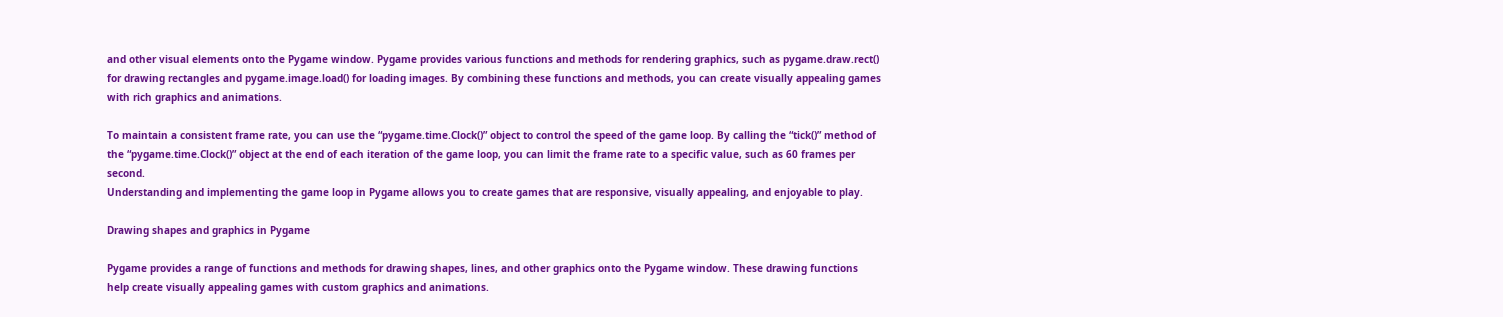and other visual elements onto the Pygame window. Pygame provides various functions and methods for rendering graphics, such as pygame.draw.rect() for drawing rectangles and pygame.image.load() for loading images. By combining these functions and methods, you can create visually appealing games with rich graphics and animations.

To maintain a consistent frame rate, you can use the “pygame.time.Clock()” object to control the speed of the game loop. By calling the “tick()” method of the “pygame.time.Clock()” object at the end of each iteration of the game loop, you can limit the frame rate to a specific value, such as 60 frames per second.
Understanding and implementing the game loop in Pygame allows you to create games that are responsive, visually appealing, and enjoyable to play.

Drawing shapes and graphics in Pygame

Pygame provides a range of functions and methods for drawing shapes, lines, and other graphics onto the Pygame window. These drawing functions help create visually appealing games with custom graphics and animations.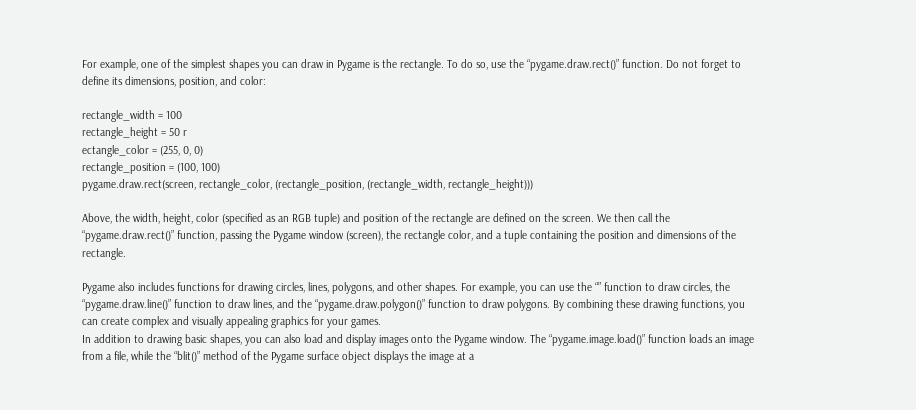For example, one of the simplest shapes you can draw in Pygame is the rectangle. To do so, use the “pygame.draw.rect()” function. Do not forget to define its dimensions, position, and color:

rectangle_width = 100
rectangle_height = 50 r
ectangle_color = (255, 0, 0)
rectangle_position = (100, 100)
pygame.draw.rect(screen, rectangle_color, (rectangle_position, (rectangle_width, rectangle_height)))

Above, the width, height, color (specified as an RGB tuple) and position of the rectangle are defined on the screen. We then call the “pygame.draw.rect()” function, passing the Pygame window (screen), the rectangle color, and a tuple containing the position and dimensions of the rectangle.

Pygame also includes functions for drawing circles, lines, polygons, and other shapes. For example, you can use the “” function to draw circles, the “pygame.draw.line()” function to draw lines, and the “pygame.draw.polygon()” function to draw polygons. By combining these drawing functions, you can create complex and visually appealing graphics for your games.
In addition to drawing basic shapes, you can also load and display images onto the Pygame window. The “pygame.image.load()” function loads an image from a file, while the “blit()” method of the Pygame surface object displays the image at a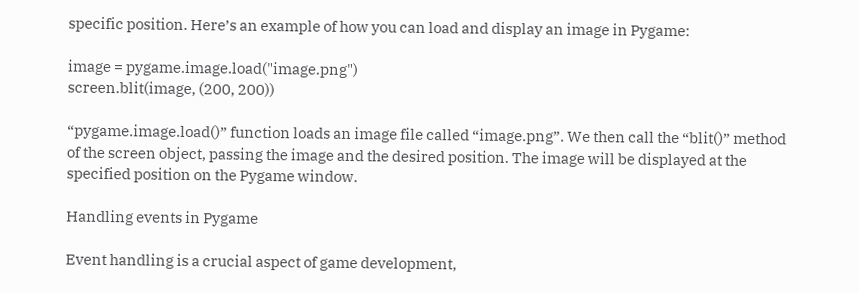specific position. Here’s an example of how you can load and display an image in Pygame:

image = pygame.image.load("image.png")
screen.blit(image, (200, 200))

“pygame.image.load()” function loads an image file called “image.png”. We then call the “blit()” method of the screen object, passing the image and the desired position. The image will be displayed at the specified position on the Pygame window.

Handling events in Pygame

Event handling is a crucial aspect of game development,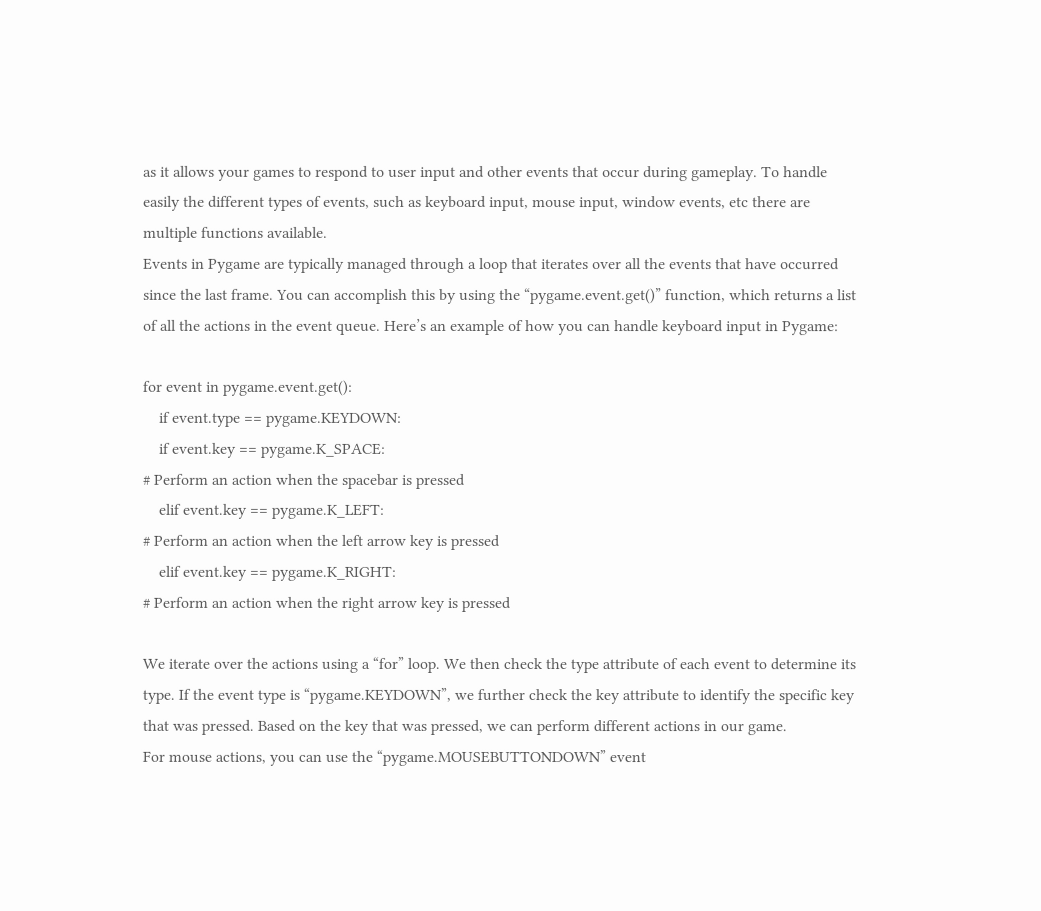as it allows your games to respond to user input and other events that occur during gameplay. To handle easily the different types of events, such as keyboard input, mouse input, window events, etc there are multiple functions available.
Events in Pygame are typically managed through a loop that iterates over all the events that have occurred since the last frame. You can accomplish this by using the “pygame.event.get()” function, which returns a list of all the actions in the event queue. Here’s an example of how you can handle keyboard input in Pygame:

for event in pygame.event.get():
    if event.type == pygame.KEYDOWN:
    if event.key == pygame.K_SPACE:
# Perform an action when the spacebar is pressed
    elif event.key == pygame.K_LEFT:
# Perform an action when the left arrow key is pressed
    elif event.key == pygame.K_RIGHT:
# Perform an action when the right arrow key is pressed

We iterate over the actions using a “for” loop. We then check the type attribute of each event to determine its type. If the event type is “pygame.KEYDOWN”, we further check the key attribute to identify the specific key that was pressed. Based on the key that was pressed, we can perform different actions in our game.
For mouse actions, you can use the “pygame.MOUSEBUTTONDOWN” event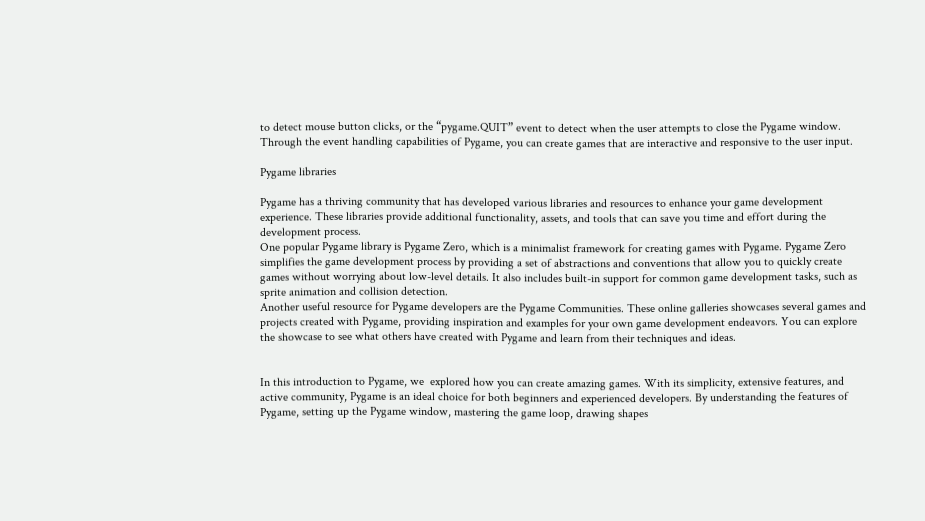to detect mouse button clicks, or the “pygame.QUIT” event to detect when the user attempts to close the Pygame window.
Through the event handling capabilities of Pygame, you can create games that are interactive and responsive to the user input.

Pygame libraries

Pygame has a thriving community that has developed various libraries and resources to enhance your game development experience. These libraries provide additional functionality, assets, and tools that can save you time and effort during the development process.
One popular Pygame library is Pygame Zero, which is a minimalist framework for creating games with Pygame. Pygame Zero simplifies the game development process by providing a set of abstractions and conventions that allow you to quickly create games without worrying about low-level details. It also includes built-in support for common game development tasks, such as sprite animation and collision detection.
Another useful resource for Pygame developers are the Pygame Communities. These online galleries showcases several games and projects created with Pygame, providing inspiration and examples for your own game development endeavors. You can explore the showcase to see what others have created with Pygame and learn from their techniques and ideas.


In this introduction to Pygame, we  explored how you can create amazing games. With its simplicity, extensive features, and active community, Pygame is an ideal choice for both beginners and experienced developers. By understanding the features of Pygame, setting up the Pygame window, mastering the game loop, drawing shapes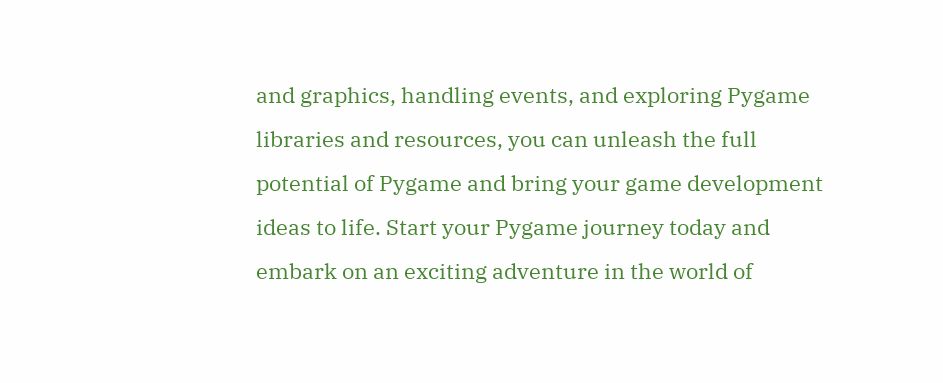and graphics, handling events, and exploring Pygame libraries and resources, you can unleash the full potential of Pygame and bring your game development ideas to life. Start your Pygame journey today and embark on an exciting adventure in the world of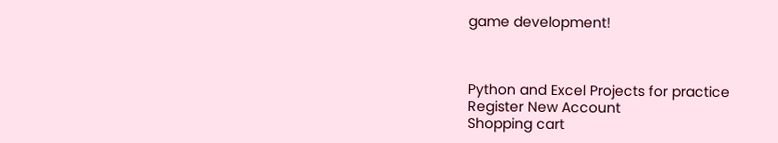game development!



Python and Excel Projects for practice
Register New Account
Shopping cart